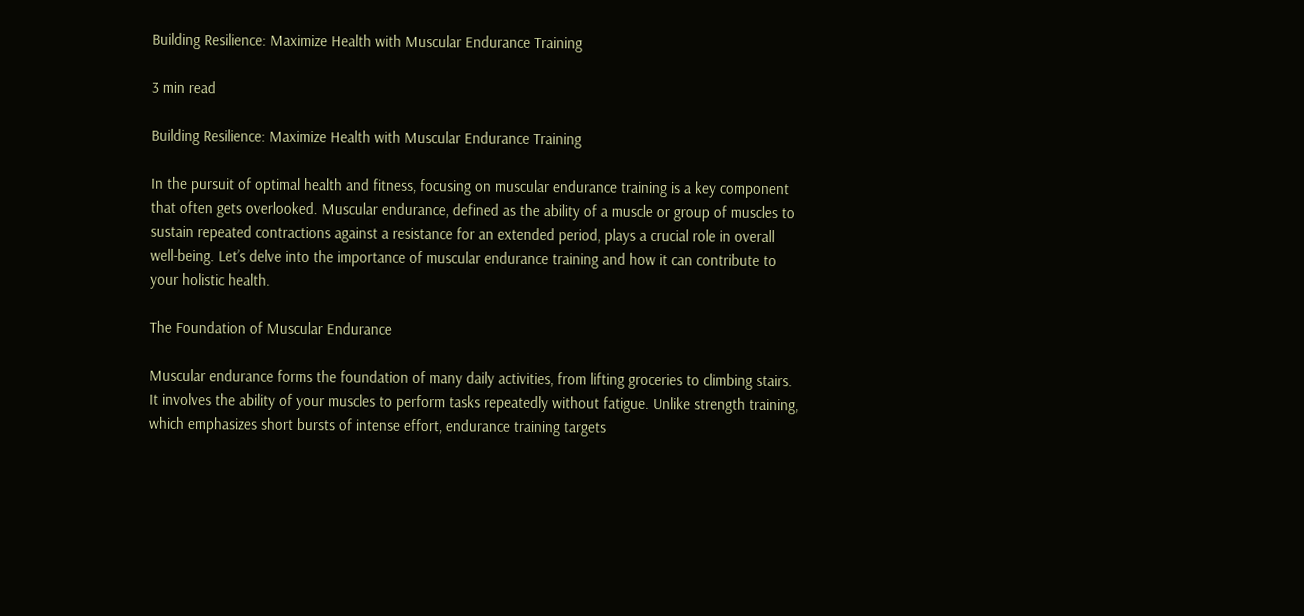Building Resilience: Maximize Health with Muscular Endurance Training

3 min read

Building Resilience: Maximize Health with Muscular Endurance Training

In the pursuit of optimal health and fitness, focusing on muscular endurance training is a key component that often gets overlooked. Muscular endurance, defined as the ability of a muscle or group of muscles to sustain repeated contractions against a resistance for an extended period, plays a crucial role in overall well-being. Let’s delve into the importance of muscular endurance training and how it can contribute to your holistic health.

The Foundation of Muscular Endurance

Muscular endurance forms the foundation of many daily activities, from lifting groceries to climbing stairs. It involves the ability of your muscles to perform tasks repeatedly without fatigue. Unlike strength training, which emphasizes short bursts of intense effort, endurance training targets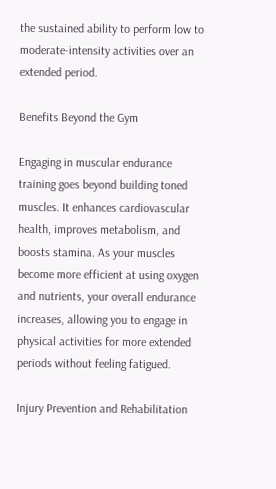the sustained ability to perform low to moderate-intensity activities over an extended period.

Benefits Beyond the Gym

Engaging in muscular endurance training goes beyond building toned muscles. It enhances cardiovascular health, improves metabolism, and boosts stamina. As your muscles become more efficient at using oxygen and nutrients, your overall endurance increases, allowing you to engage in physical activities for more extended periods without feeling fatigued.

Injury Prevention and Rehabilitation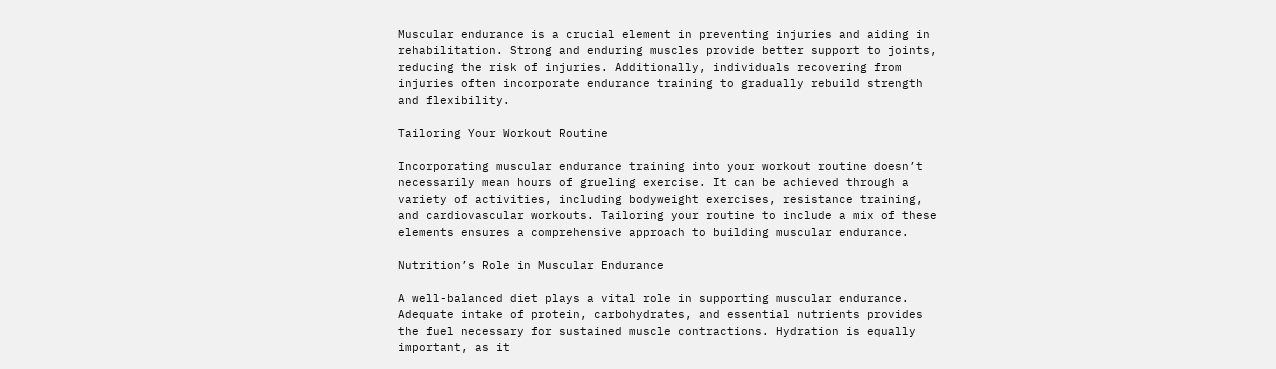Muscular endurance is a crucial element in preventing injuries and aiding in rehabilitation. Strong and enduring muscles provide better support to joints, reducing the risk of injuries. Additionally, individuals recovering from injuries often incorporate endurance training to gradually rebuild strength and flexibility.

Tailoring Your Workout Routine

Incorporating muscular endurance training into your workout routine doesn’t necessarily mean hours of grueling exercise. It can be achieved through a variety of activities, including bodyweight exercises, resistance training, and cardiovascular workouts. Tailoring your routine to include a mix of these elements ensures a comprehensive approach to building muscular endurance.

Nutrition’s Role in Muscular Endurance

A well-balanced diet plays a vital role in supporting muscular endurance. Adequate intake of protein, carbohydrates, and essential nutrients provides the fuel necessary for sustained muscle contractions. Hydration is equally important, as it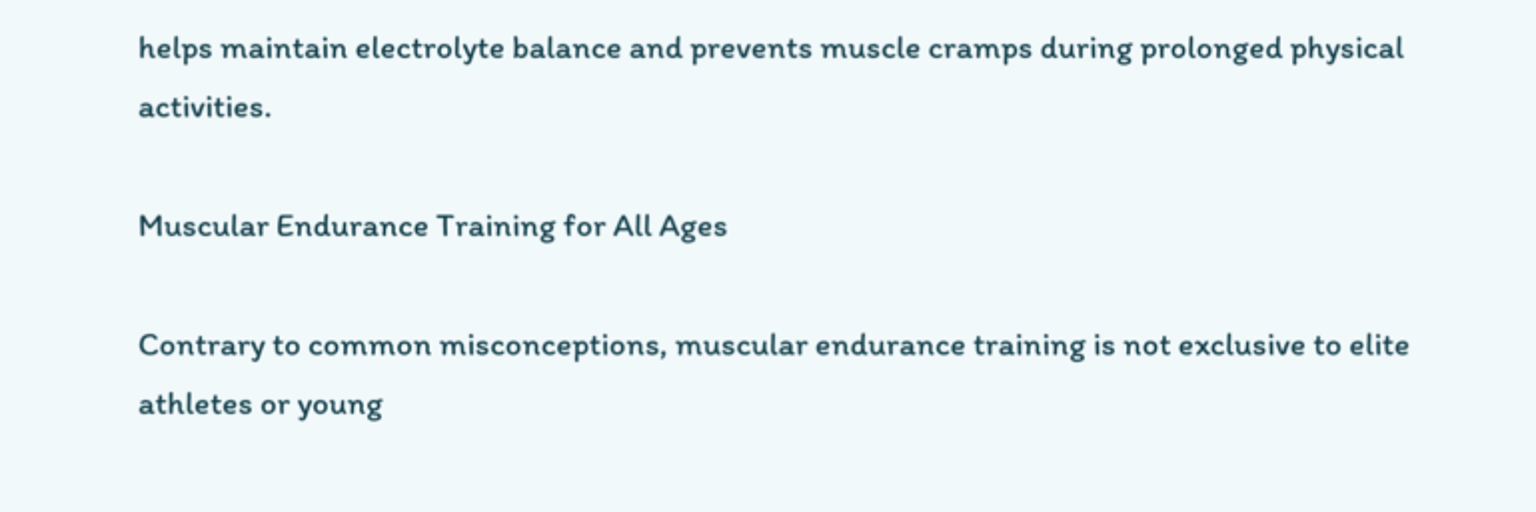helps maintain electrolyte balance and prevents muscle cramps during prolonged physical activities.

Muscular Endurance Training for All Ages

Contrary to common misconceptions, muscular endurance training is not exclusive to elite athletes or young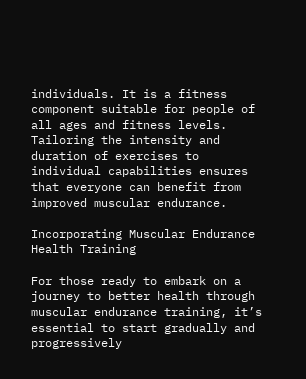individuals. It is a fitness component suitable for people of all ages and fitness levels. Tailoring the intensity and duration of exercises to individual capabilities ensures that everyone can benefit from improved muscular endurance.

Incorporating Muscular Endurance Health Training

For those ready to embark on a journey to better health through muscular endurance training, it’s essential to start gradually and progressively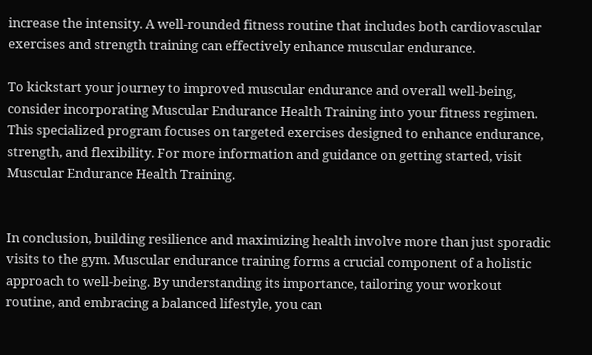increase the intensity. A well-rounded fitness routine that includes both cardiovascular exercises and strength training can effectively enhance muscular endurance.

To kickstart your journey to improved muscular endurance and overall well-being, consider incorporating Muscular Endurance Health Training into your fitness regimen. This specialized program focuses on targeted exercises designed to enhance endurance, strength, and flexibility. For more information and guidance on getting started, visit Muscular Endurance Health Training.


In conclusion, building resilience and maximizing health involve more than just sporadic visits to the gym. Muscular endurance training forms a crucial component of a holistic approach to well-being. By understanding its importance, tailoring your workout routine, and embracing a balanced lifestyle, you can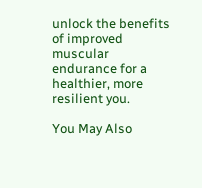unlock the benefits of improved muscular endurance for a healthier, more resilient you.

You May Also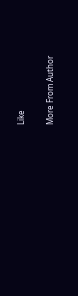Like

More From Author